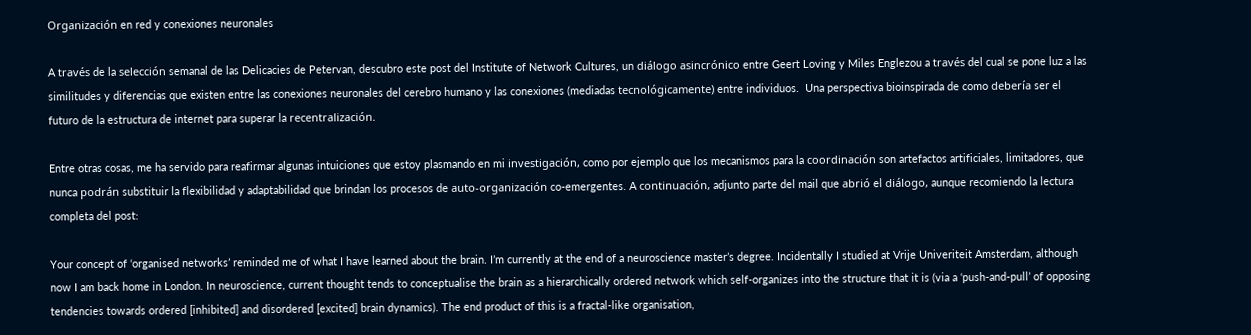Organización en red y conexiones neuronales

A través de la selección semanal de las Delicacies de Petervan, descubro este post del Institute of Network Cultures, un diálogo asincrónico entre Geert Loving y Miles Englezou a través del cual se pone luz a las similitudes y diferencias que existen entre las conexiones neuronales del cerebro humano y las conexiones (mediadas tecnológicamente) entre individuos.  Una perspectiva bioinspirada de como debería ser el futuro de la estructura de internet para superar la recentralización.

Entre otras cosas, me ha servido para reafirmar algunas intuiciones que estoy plasmando en mi investigación, como por ejemplo que los mecanismos para la coordinación son artefactos artificiales, limitadores, que nunca podrán substituir la flexibilidad y adaptabilidad que brindan los procesos de auto-organización co-emergentes. A continuación, adjunto parte del mail que abrió el diálogo, aunque recomiendo la lectura completa del post:

Your concept of ‘organised networks’ reminded me of what I have learned about the brain. I’m currently at the end of a neuroscience master’s degree. Incidentally I studied at Vrije Univeriteit Amsterdam, although now I am back home in London. In neuroscience, current thought tends to conceptualise the brain as a hierarchically ordered network which self-organizes into the structure that it is (via a ‘push-and-pull’ of opposing tendencies towards ordered [inhibited] and disordered [excited] brain dynamics). The end product of this is a fractal-like organisation,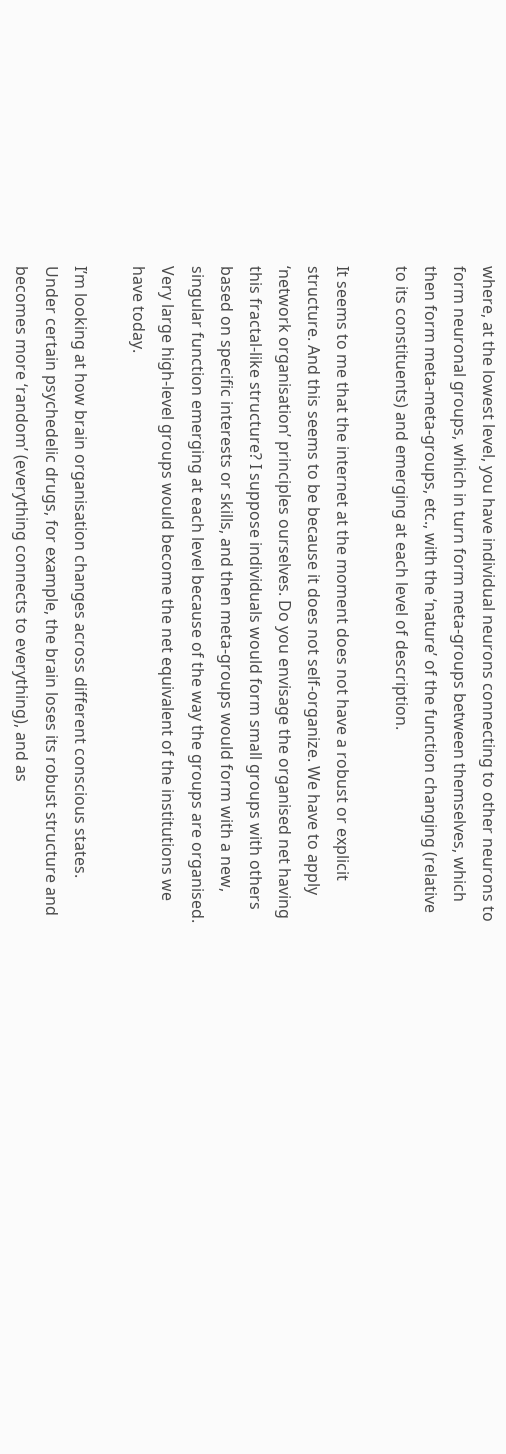where, at the lowest level, you have individual neurons connecting to other neurons to form neuronal groups, which in turn form meta-groups between themselves, which then form meta-meta-groups, etc., with the ‘nature’ of the function changing (relative to its constituents) and emerging at each level of description.

It seems to me that the internet at the moment does not have a robust or explicit structure. And this seems to be because it does not self-organize. We have to apply ‘network organisation’ principles ourselves. Do you envisage the organised net having this fractal-like structure? I suppose individuals would form small groups with others based on specific interests or skills, and then meta-groups would form with a new, singular function emerging at each level because of the way the groups are organised. Very large high-level groups would become the net equivalent of the institutions we have today.

I’m looking at how brain organisation changes across different conscious states. Under certain psychedelic drugs, for example, the brain loses its robust structure and becomes more ‘random’ (everything connects to everything), and as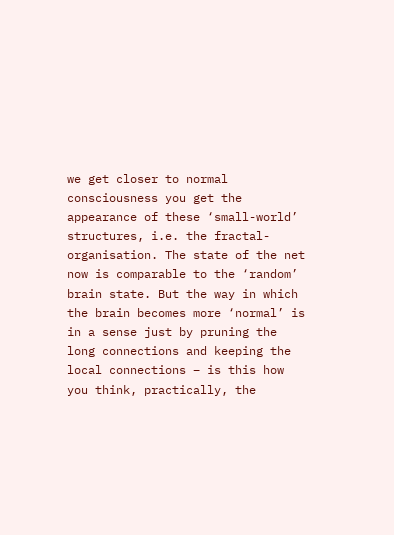we get closer to normal consciousness you get the appearance of these ‘small-world’ structures, i.e. the fractal-organisation. The state of the net now is comparable to the ‘random’ brain state. But the way in which the brain becomes more ‘normal’ is in a sense just by pruning the long connections and keeping the local connections – is this how you think, practically, the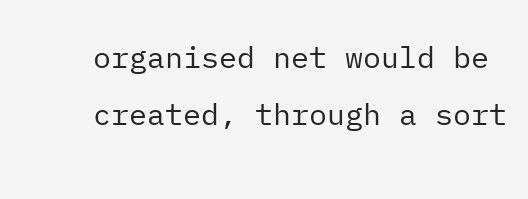organised net would be created, through a sort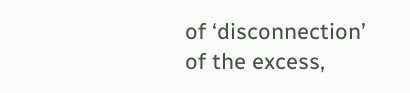of ‘disconnection’ of the excess,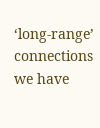‘long-range’ connections we have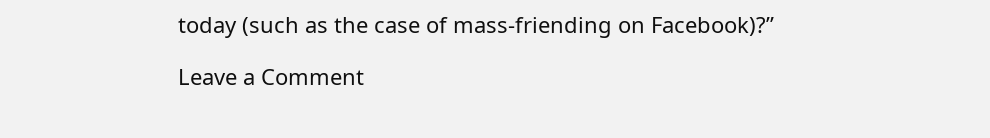today (such as the case of mass-friending on Facebook)?”

Leave a Comment